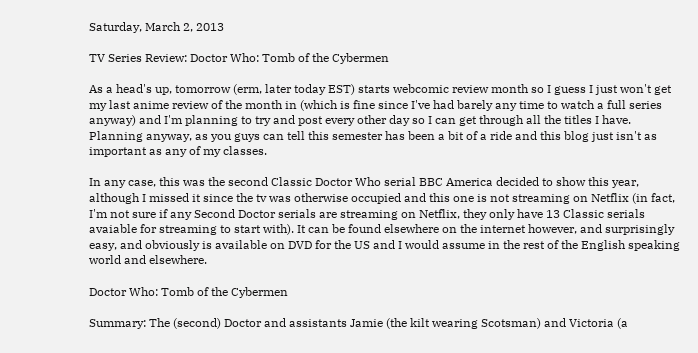Saturday, March 2, 2013

TV Series Review: Doctor Who: Tomb of the Cybermen

As a head's up, tomorrow (erm, later today EST) starts webcomic review month so I guess I just won't get my last anime review of the month in (which is fine since I've had barely any time to watch a full series anyway) and I'm planning to try and post every other day so I can get through all the titles I have. Planning anyway, as you guys can tell this semester has been a bit of a ride and this blog just isn't as important as any of my classes.

In any case, this was the second Classic Doctor Who serial BBC America decided to show this year, although I missed it since the tv was otherwise occupied and this one is not streaming on Netflix (in fact, I'm not sure if any Second Doctor serials are streaming on Netflix, they only have 13 Classic serials avaiable for streaming to start with). It can be found elsewhere on the internet however, and surprisingly easy, and obviously is available on DVD for the US and I would assume in the rest of the English speaking world and elsewhere.

Doctor Who: Tomb of the Cybermen

Summary: The (second) Doctor and assistants Jamie (the kilt wearing Scotsman) and Victoria (a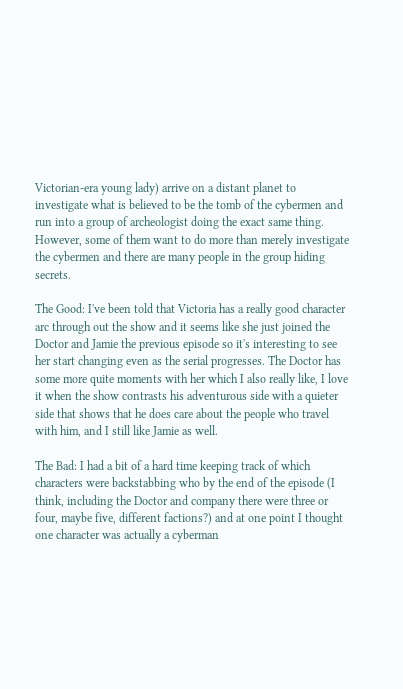Victorian-era young lady) arrive on a distant planet to investigate what is believed to be the tomb of the cybermen and run into a group of archeologist doing the exact same thing. However, some of them want to do more than merely investigate the cybermen and there are many people in the group hiding secrets.

The Good: I've been told that Victoria has a really good character arc through out the show and it seems like she just joined the Doctor and Jamie the previous episode so it's interesting to see her start changing even as the serial progresses. The Doctor has some more quite moments with her which I also really like, I love it when the show contrasts his adventurous side with a quieter side that shows that he does care about the people who travel with him, and I still like Jamie as well.

The Bad: I had a bit of a hard time keeping track of which characters were backstabbing who by the end of the episode (I think, including the Doctor and company there were three or four, maybe five, different factions?) and at one point I thought one character was actually a cyberman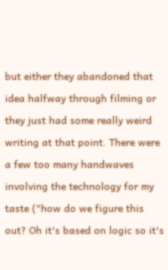but either they abandoned that idea halfway through filming or they just had some really weird writing at that point. There were a few too many handwaves involving the technology for my taste ("how do we figure this out? Oh it's based on logic so it's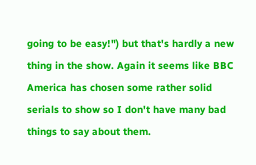going to be easy!") but that's hardly a new thing in the show. Again it seems like BBC America has chosen some rather solid serials to show so I don't have many bad things to say about them.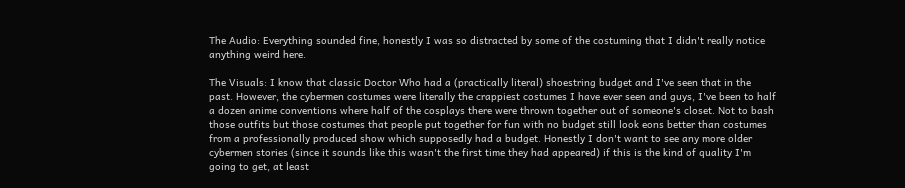The Audio: Everything sounded fine, honestly I was so distracted by some of the costuming that I didn't really notice anything weird here.

The Visuals: I know that classic Doctor Who had a (practically literal) shoestring budget and I've seen that in the past. However, the cybermen costumes were literally the crappiest costumes I have ever seen and guys, I've been to half a dozen anime conventions where half of the cosplays there were thrown together out of someone's closet. Not to bash those outfits but those costumes that people put together for fun with no budget still look eons better than costumes from a professionally produced show which supposedly had a budget. Honestly I don't want to see any more older cybermen stories (since it sounds like this wasn't the first time they had appeared) if this is the kind of quality I'm going to get, at least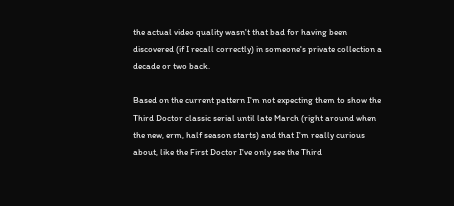the actual video quality wasn't that bad for having been discovered (if I recall correctly) in someone's private collection a decade or two back.

Based on the current pattern I'm not expecting them to show the Third Doctor classic serial until late March (right around when the new, erm, half season starts) and that I'm really curious about, like the First Doctor I've only see the Third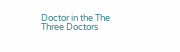Doctor in the The Three Doctors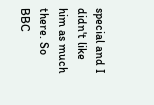special and I didn't like him as much there. So BBC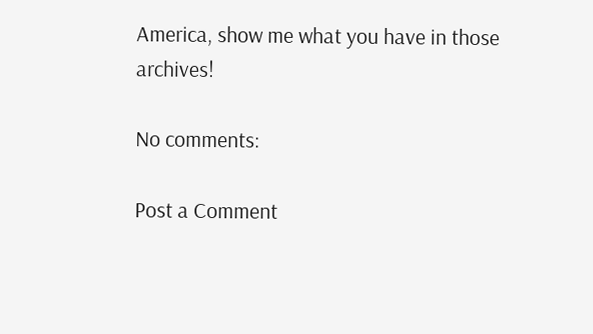America, show me what you have in those archives!

No comments:

Post a Comment